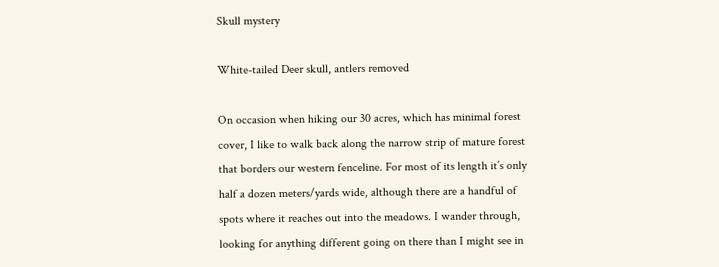Skull mystery

White-tailed Deer skull, antlers removed

On occasion when hiking our 30 acres, which has minimal forest cover, I like to walk back along the narrow strip of mature forest that borders our western fenceline. For most of its length it’s only half a dozen meters/yards wide, although there are a handful of spots where it reaches out into the meadows. I wander through, looking for anything different going on there than I might see in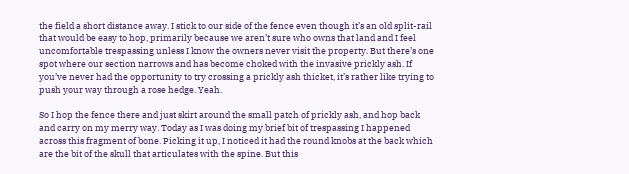the field a short distance away. I stick to our side of the fence even though it’s an old split-rail that would be easy to hop, primarily because we aren’t sure who owns that land and I feel uncomfortable trespassing unless I know the owners never visit the property. But there’s one spot where our section narrows and has become choked with the invasive prickly ash. If you’ve never had the opportunity to try crossing a prickly ash thicket, it’s rather like trying to push your way through a rose hedge. Yeah.

So I hop the fence there and just skirt around the small patch of prickly ash, and hop back and carry on my merry way. Today as I was doing my brief bit of trespassing I happened across this fragment of bone. Picking it up, I noticed it had the round knobs at the back which are the bit of the skull that articulates with the spine. But this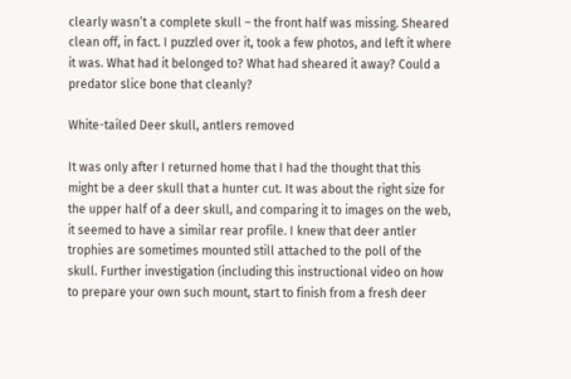clearly wasn’t a complete skull – the front half was missing. Sheared clean off, in fact. I puzzled over it, took a few photos, and left it where it was. What had it belonged to? What had sheared it away? Could a predator slice bone that cleanly?

White-tailed Deer skull, antlers removed

It was only after I returned home that I had the thought that this might be a deer skull that a hunter cut. It was about the right size for the upper half of a deer skull, and comparing it to images on the web, it seemed to have a similar rear profile. I knew that deer antler trophies are sometimes mounted still attached to the poll of the skull. Further investigation (including this instructional video on how to prepare your own such mount, start to finish from a fresh deer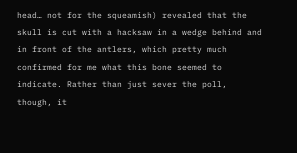head… not for the squeamish) revealed that the skull is cut with a hacksaw in a wedge behind and in front of the antlers, which pretty much confirmed for me what this bone seemed to indicate. Rather than just sever the poll, though, it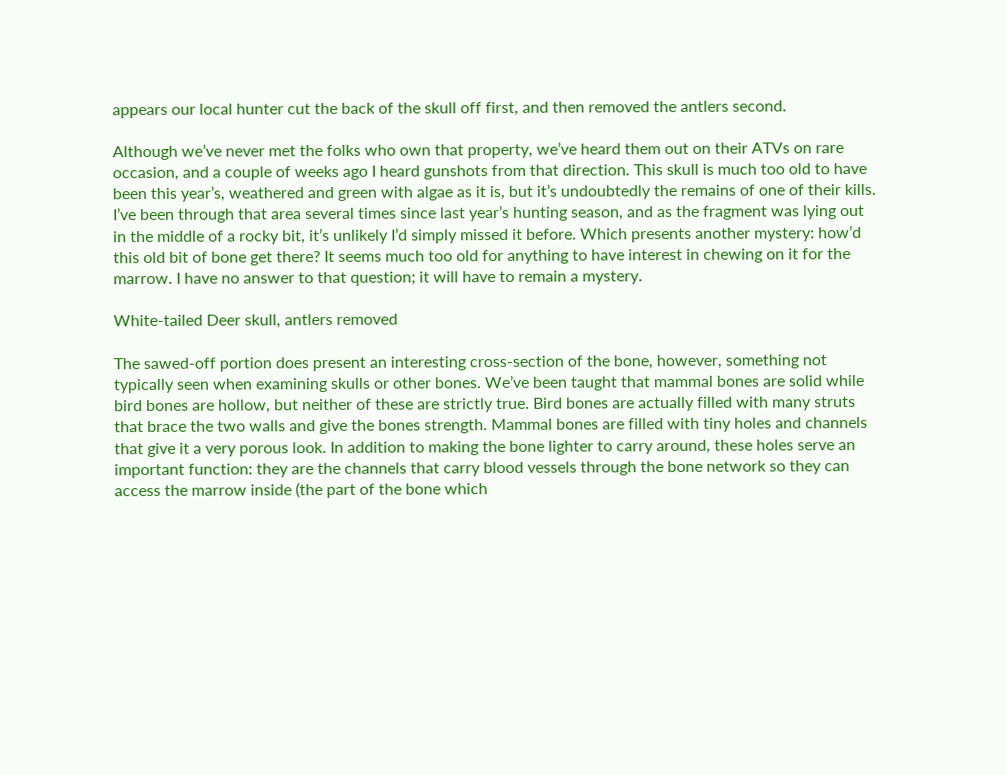appears our local hunter cut the back of the skull off first, and then removed the antlers second.

Although we’ve never met the folks who own that property, we’ve heard them out on their ATVs on rare occasion, and a couple of weeks ago I heard gunshots from that direction. This skull is much too old to have been this year’s, weathered and green with algae as it is, but it’s undoubtedly the remains of one of their kills. I’ve been through that area several times since last year’s hunting season, and as the fragment was lying out in the middle of a rocky bit, it’s unlikely I’d simply missed it before. Which presents another mystery: how’d this old bit of bone get there? It seems much too old for anything to have interest in chewing on it for the marrow. I have no answer to that question; it will have to remain a mystery.

White-tailed Deer skull, antlers removed

The sawed-off portion does present an interesting cross-section of the bone, however, something not typically seen when examining skulls or other bones. We’ve been taught that mammal bones are solid while bird bones are hollow, but neither of these are strictly true. Bird bones are actually filled with many struts that brace the two walls and give the bones strength. Mammal bones are filled with tiny holes and channels that give it a very porous look. In addition to making the bone lighter to carry around, these holes serve an important function: they are the channels that carry blood vessels through the bone network so they can access the marrow inside (the part of the bone which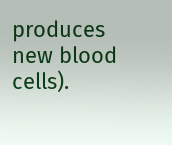produces new blood cells).